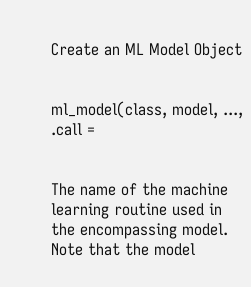Create an ML Model Object


ml_model(class, model, ..., .call =


The name of the machine learning routine used in the encompassing model. Note that the model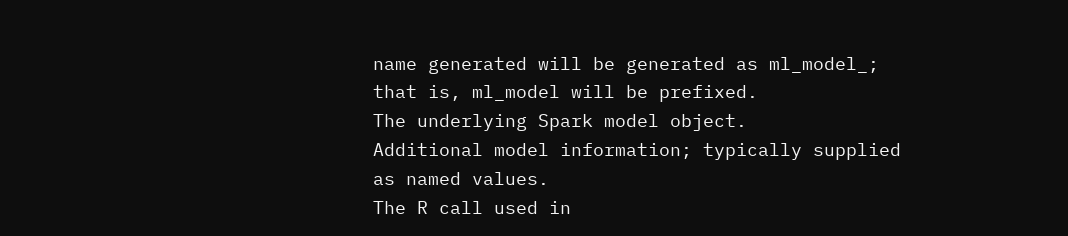name generated will be generated as ml_model_; that is, ml_model will be prefixed.
The underlying Spark model object.
Additional model information; typically supplied as named values.
The R call used in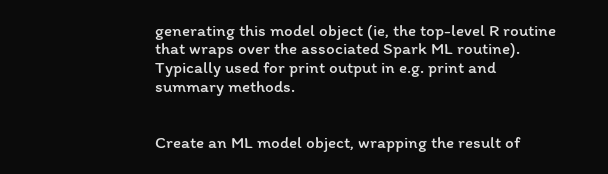generating this model object (ie, the top-level R routine that wraps over the associated Spark ML routine). Typically used for print output in e.g. print and summary methods.


Create an ML model object, wrapping the result of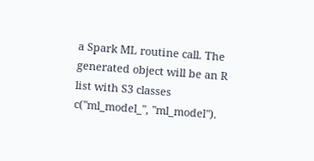a Spark ML routine call. The generated object will be an R list with S3 classes c("ml_model_", "ml_model").